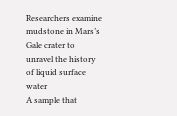Researchers examine mudstone in Mars’s Gale crater to unravel the history of liquid surface water
A sample that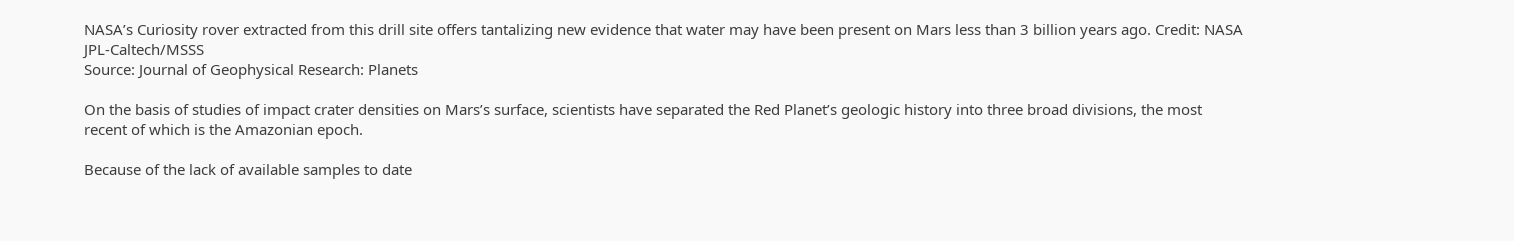NASA’s Curiosity rover extracted from this drill site offers tantalizing new evidence that water may have been present on Mars less than 3 billion years ago. Credit: NASA JPL-Caltech/MSSS
Source: Journal of Geophysical Research: Planets

On the basis of studies of impact crater densities on Mars’s surface, scientists have separated the Red Planet’s geologic history into three broad divisions, the most recent of which is the Amazonian epoch.

Because of the lack of available samples to date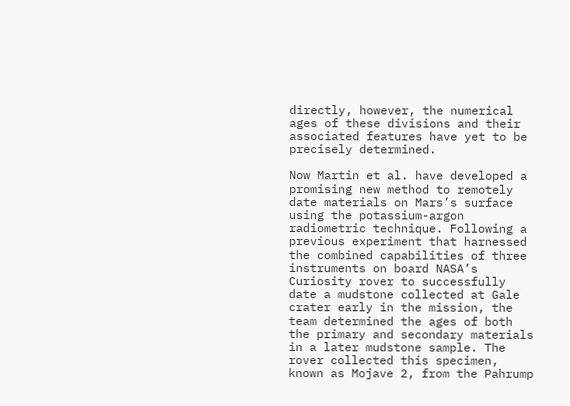directly, however, the numerical ages of these divisions and their associated features have yet to be precisely determined.

Now Martin et al. have developed a promising new method to remotely date materials on Mars’s surface using the potassium-argon radiometric technique. Following a previous experiment that harnessed the combined capabilities of three instruments on board NASA’s Curiosity rover to successfully date a mudstone collected at Gale crater early in the mission, the team determined the ages of both the primary and secondary materials in a later mudstone sample. The rover collected this specimen, known as Mojave 2, from the Pahrump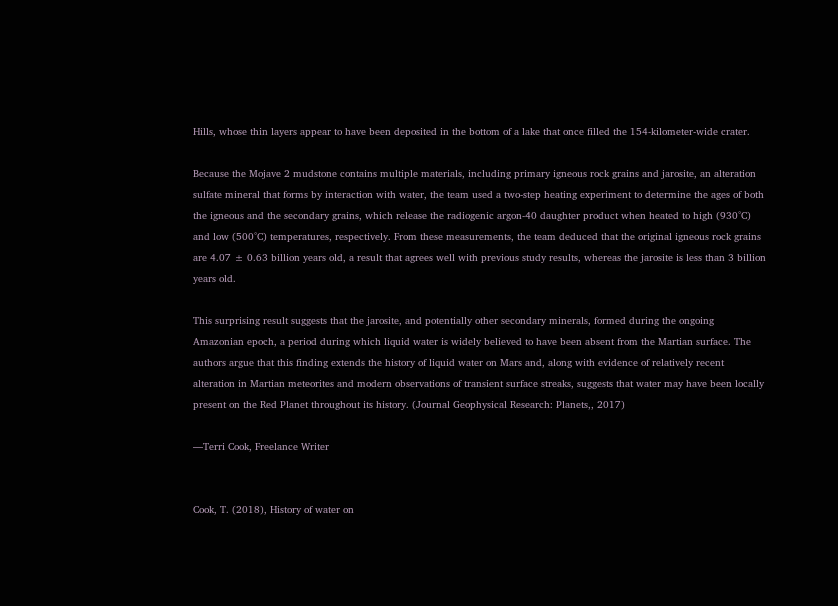Hills, whose thin layers appear to have been deposited in the bottom of a lake that once filled the 154-kilometer-wide crater.

Because the Mojave 2 mudstone contains multiple materials, including primary igneous rock grains and jarosite, an alteration sulfate mineral that forms by interaction with water, the team used a two-step heating experiment to determine the ages of both the igneous and the secondary grains, which release the radiogenic argon-40 daughter product when heated to high (930°C) and low (500°C) temperatures, respectively. From these measurements, the team deduced that the original igneous rock grains are 4.07 ± 0.63 billion years old, a result that agrees well with previous study results, whereas the jarosite is less than 3 billion years old.

This surprising result suggests that the jarosite, and potentially other secondary minerals, formed during the ongoing Amazonian epoch, a period during which liquid water is widely believed to have been absent from the Martian surface. The authors argue that this finding extends the history of liquid water on Mars and, along with evidence of relatively recent alteration in Martian meteorites and modern observations of transient surface streaks, suggests that water may have been locally present on the Red Planet throughout its history. (Journal Geophysical Research: Planets,, 2017)

—Terri Cook, Freelance Writer


Cook, T. (2018), History of water on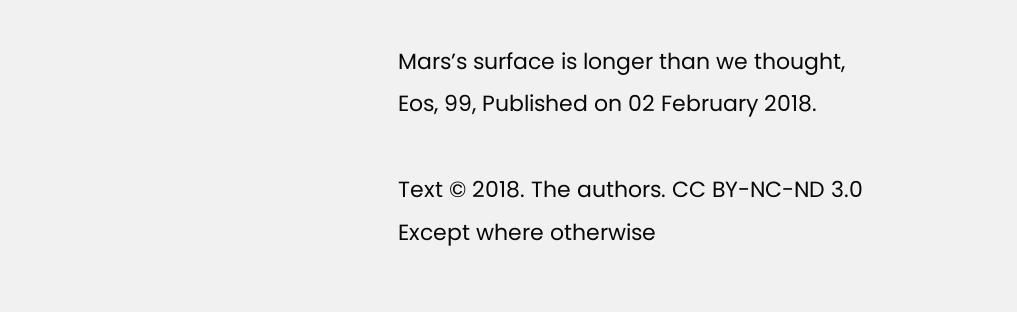Mars’s surface is longer than we thought, Eos, 99, Published on 02 February 2018.

Text © 2018. The authors. CC BY-NC-ND 3.0
Except where otherwise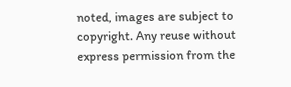noted, images are subject to copyright. Any reuse without express permission from the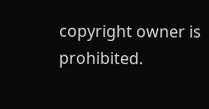copyright owner is prohibited.